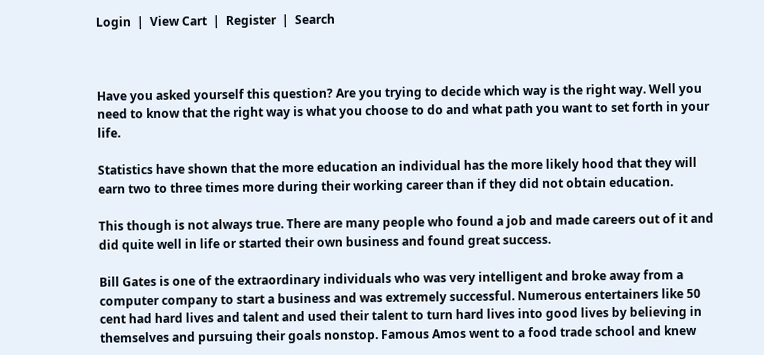Login  |  View Cart  |  Register  |  Search



Have you asked yourself this question? Are you trying to decide which way is the right way. Well you need to know that the right way is what you choose to do and what path you want to set forth in your life.

Statistics have shown that the more education an individual has the more likely hood that they will earn two to three times more during their working career than if they did not obtain education.

This though is not always true. There are many people who found a job and made careers out of it and did quite well in life or started their own business and found great success.

Bill Gates is one of the extraordinary individuals who was very intelligent and broke away from a computer company to start a business and was extremely successful. Numerous entertainers like 50 cent had hard lives and talent and used their talent to turn hard lives into good lives by believing in themselves and pursuing their goals nonstop. Famous Amos went to a food trade school and knew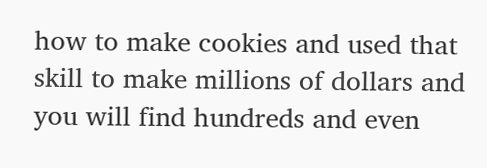how to make cookies and used that skill to make millions of dollars and you will find hundreds and even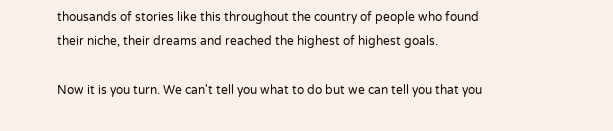thousands of stories like this throughout the country of people who found their niche, their dreams and reached the highest of highest goals.

Now it is you turn. We can't tell you what to do but we can tell you that you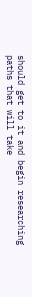should get to it and begin researching paths that will take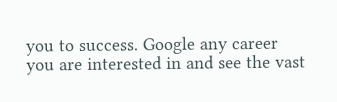you to success. Google any career you are interested in and see the vast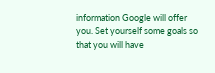information Google will offer you. Set yourself some goals so that you will have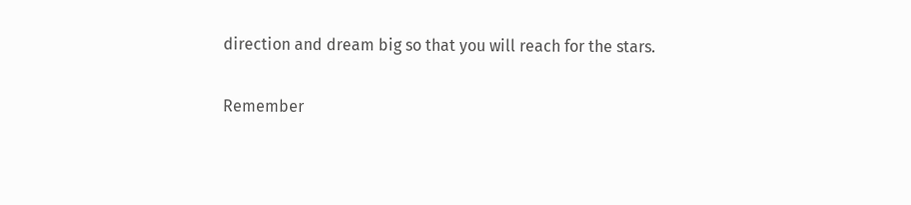direction and dream big so that you will reach for the stars.

Remember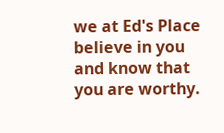we at Ed's Place believe in you and know that you are worthy.